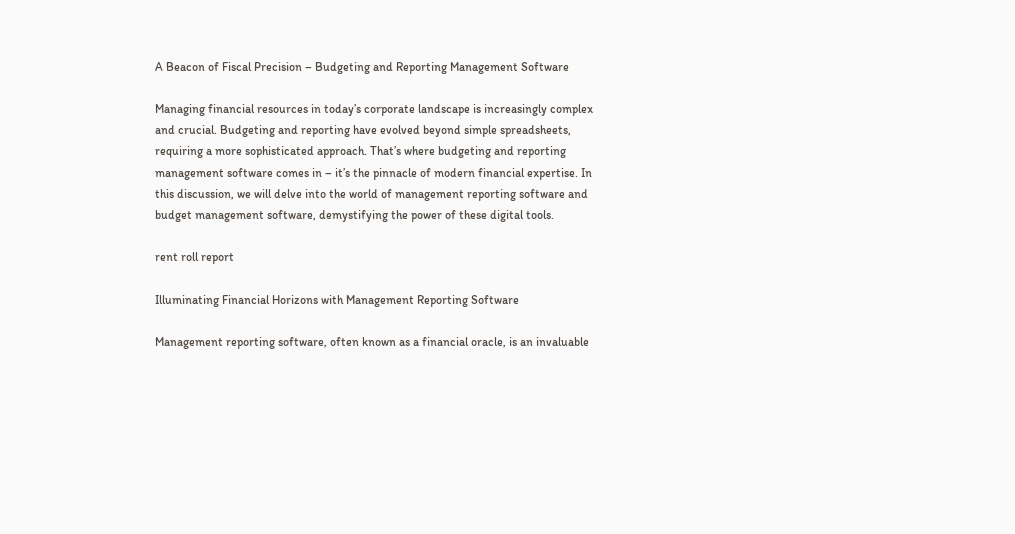A Beacon of Fiscal Precision – Budgeting and Reporting Management Software

Managing financial resources in today’s corporate landscape is increasingly complex and crucial. Budgeting and reporting have evolved beyond simple spreadsheets, requiring a more sophisticated approach. That’s where budgeting and reporting management software comes in – it’s the pinnacle of modern financial expertise. In this discussion, we will delve into the world of management reporting software and budget management software, demystifying the power of these digital tools.

rent roll report

Illuminating Financial Horizons with Management Reporting Software

Management reporting software, often known as a financial oracle, is an invaluable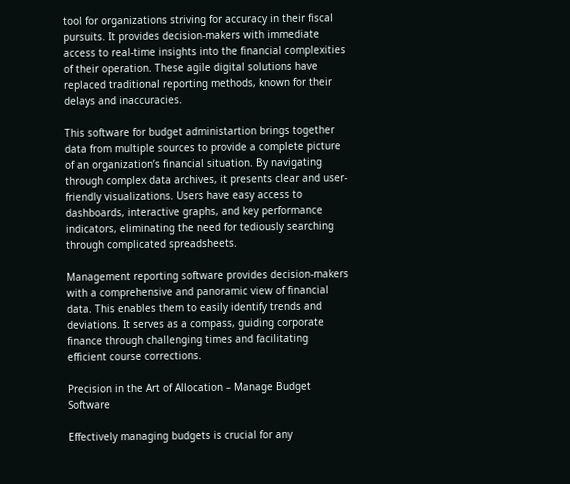tool for organizations striving for accuracy in their fiscal pursuits. It provides decision-makers with immediate access to real-time insights into the financial complexities of their operation. These agile digital solutions have replaced traditional reporting methods, known for their delays and inaccuracies.

This software for budget administartion brings together data from multiple sources to provide a complete picture of an organization’s financial situation. By navigating through complex data archives, it presents clear and user-friendly visualizations. Users have easy access to dashboards, interactive graphs, and key performance indicators, eliminating the need for tediously searching through complicated spreadsheets.

Management reporting software provides decision-makers with a comprehensive and panoramic view of financial data. This enables them to easily identify trends and deviations. It serves as a compass, guiding corporate finance through challenging times and facilitating efficient course corrections.

Precision in the Art of Allocation – Manage Budget Software

Effectively managing budgets is crucial for any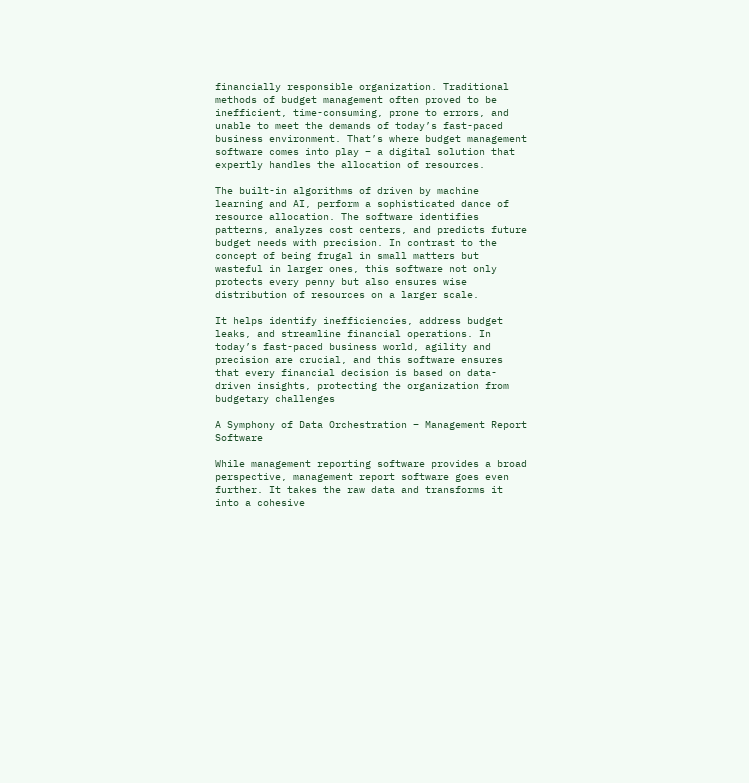financially responsible organization. Traditional methods of budget management often proved to be inefficient, time-consuming, prone to errors, and unable to meet the demands of today’s fast-paced business environment. That’s where budget management software comes into play – a digital solution that expertly handles the allocation of resources.

The built-in algorithms of driven by machine learning and AI, perform a sophisticated dance of resource allocation. The software identifies patterns, analyzes cost centers, and predicts future budget needs with precision. In contrast to the concept of being frugal in small matters but wasteful in larger ones, this software not only protects every penny but also ensures wise distribution of resources on a larger scale.

It helps identify inefficiencies, address budget leaks, and streamline financial operations. In today’s fast-paced business world, agility and precision are crucial, and this software ensures that every financial decision is based on data-driven insights, protecting the organization from budgetary challenges

A Symphony of Data Orchestration – Management Report Software

While management reporting software provides a broad perspective, management report software goes even further. It takes the raw data and transforms it into a cohesive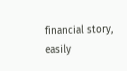financial story, easily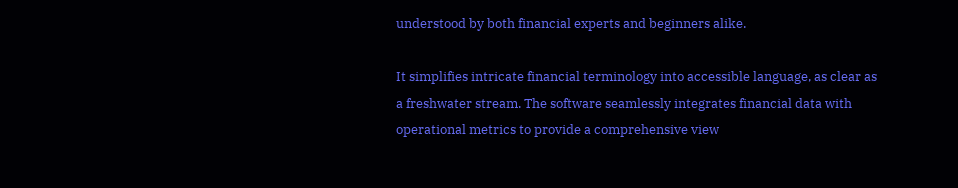understood by both financial experts and beginners alike.

It simplifies intricate financial terminology into accessible language, as clear as a freshwater stream. The software seamlessly integrates financial data with operational metrics to provide a comprehensive view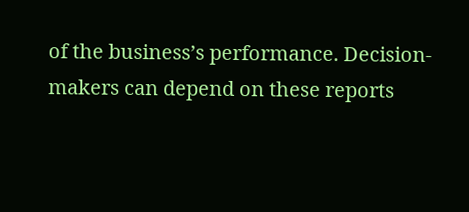of the business’s performance. Decision-makers can depend on these reports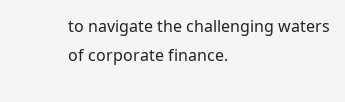to navigate the challenging waters of corporate finance.